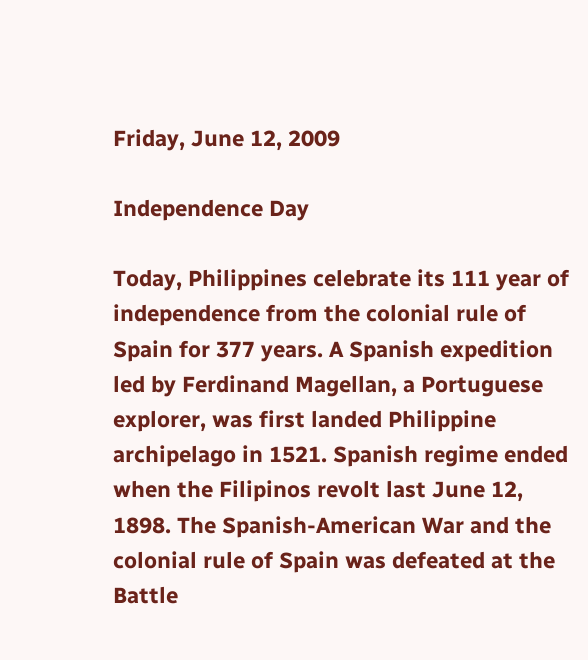Friday, June 12, 2009

Independence Day

Today, Philippines celebrate its 111 year of independence from the colonial rule of Spain for 377 years. A Spanish expedition led by Ferdinand Magellan, a Portuguese explorer, was first landed Philippine archipelago in 1521. Spanish regime ended when the Filipinos revolt last June 12, 1898. The Spanish-American War and the colonial rule of Spain was defeated at the Battle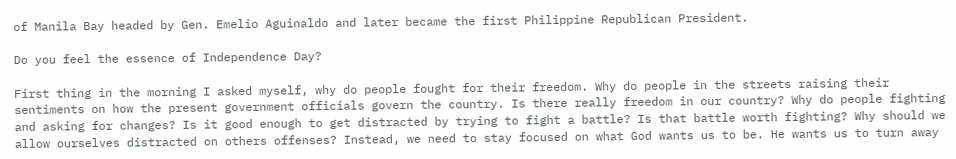of Manila Bay headed by Gen. Emelio Aguinaldo and later became the first Philippine Republican President.

Do you feel the essence of Independence Day?

First thing in the morning I asked myself, why do people fought for their freedom. Why do people in the streets raising their sentiments on how the present government officials govern the country. Is there really freedom in our country? Why do people fighting and asking for changes? Is it good enough to get distracted by trying to fight a battle? Is that battle worth fighting? Why should we allow ourselves distracted on others offenses? Instead, we need to stay focused on what God wants us to be. He wants us to turn away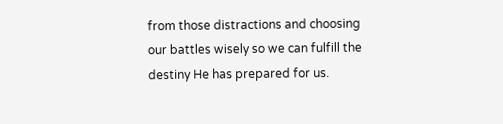from those distractions and choosing our battles wisely so we can fulfill the destiny He has prepared for us.